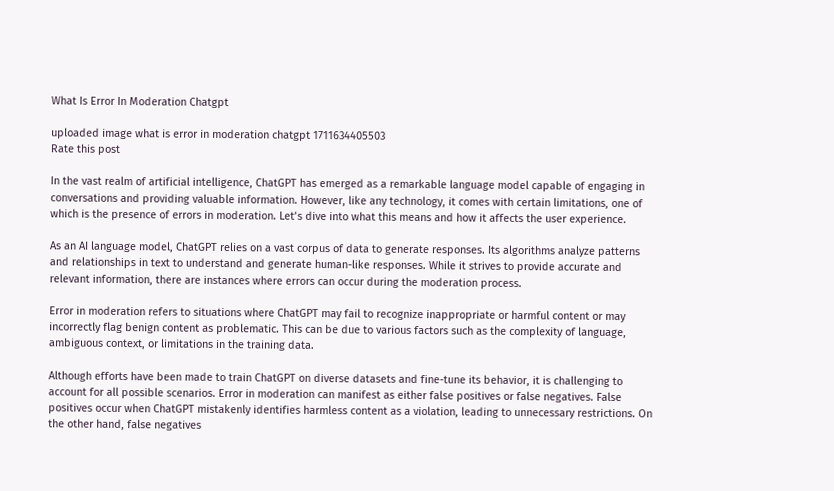What Is Error In Moderation Chatgpt

uploaded image what is error in moderation chatgpt 1711634405503
Rate this post

In the vast realm of artificial intelligence, ChatGPT has emerged as a remarkable language model capable of engaging in conversations and providing valuable information. However, like any technology, it comes with certain limitations, one of which is the presence of errors in moderation. Let’s dive into what this means and how it affects the user experience.

As an AI language model, ChatGPT relies on a vast corpus of data to generate responses. Its algorithms analyze patterns and relationships in text to understand and generate human-like responses. While it strives to provide accurate and relevant information, there are instances where errors can occur during the moderation process.

Error in moderation refers to situations where ChatGPT may fail to recognize inappropriate or harmful content or may incorrectly flag benign content as problematic. This can be due to various factors such as the complexity of language, ambiguous context, or limitations in the training data.

Although efforts have been made to train ChatGPT on diverse datasets and fine-tune its behavior, it is challenging to account for all possible scenarios. Error in moderation can manifest as either false positives or false negatives. False positives occur when ChatGPT mistakenly identifies harmless content as a violation, leading to unnecessary restrictions. On the other hand, false negatives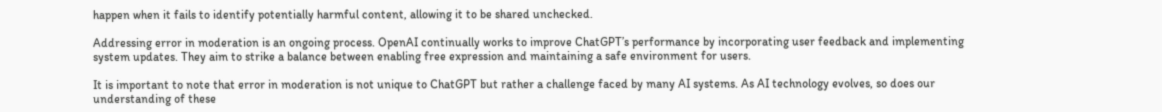happen when it fails to identify potentially harmful content, allowing it to be shared unchecked.

Addressing error in moderation is an ongoing process. OpenAI continually works to improve ChatGPT’s performance by incorporating user feedback and implementing system updates. They aim to strike a balance between enabling free expression and maintaining a safe environment for users.

It is important to note that error in moderation is not unique to ChatGPT but rather a challenge faced by many AI systems. As AI technology evolves, so does our understanding of these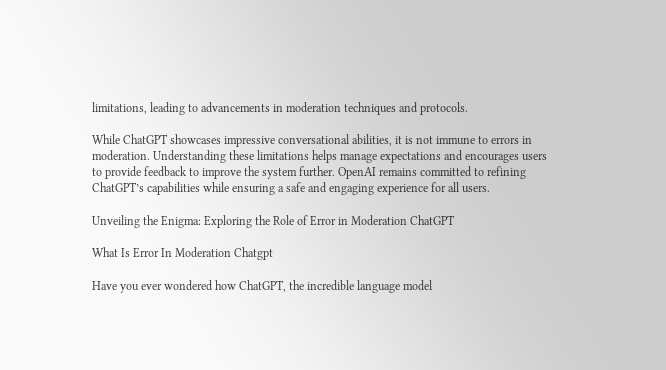limitations, leading to advancements in moderation techniques and protocols.

While ChatGPT showcases impressive conversational abilities, it is not immune to errors in moderation. Understanding these limitations helps manage expectations and encourages users to provide feedback to improve the system further. OpenAI remains committed to refining ChatGPT’s capabilities while ensuring a safe and engaging experience for all users.

Unveiling the Enigma: Exploring the Role of Error in Moderation ChatGPT

What Is Error In Moderation Chatgpt

Have you ever wondered how ChatGPT, the incredible language model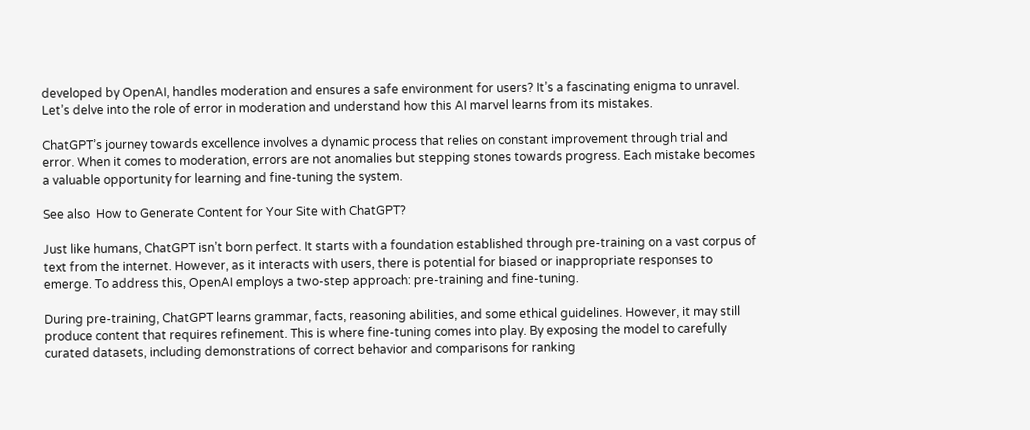developed by OpenAI, handles moderation and ensures a safe environment for users? It’s a fascinating enigma to unravel. Let’s delve into the role of error in moderation and understand how this AI marvel learns from its mistakes.

ChatGPT’s journey towards excellence involves a dynamic process that relies on constant improvement through trial and error. When it comes to moderation, errors are not anomalies but stepping stones towards progress. Each mistake becomes a valuable opportunity for learning and fine-tuning the system.

See also  How to Generate Content for Your Site with ChatGPT?

Just like humans, ChatGPT isn’t born perfect. It starts with a foundation established through pre-training on a vast corpus of text from the internet. However, as it interacts with users, there is potential for biased or inappropriate responses to emerge. To address this, OpenAI employs a two-step approach: pre-training and fine-tuning.

During pre-training, ChatGPT learns grammar, facts, reasoning abilities, and some ethical guidelines. However, it may still produce content that requires refinement. This is where fine-tuning comes into play. By exposing the model to carefully curated datasets, including demonstrations of correct behavior and comparisons for ranking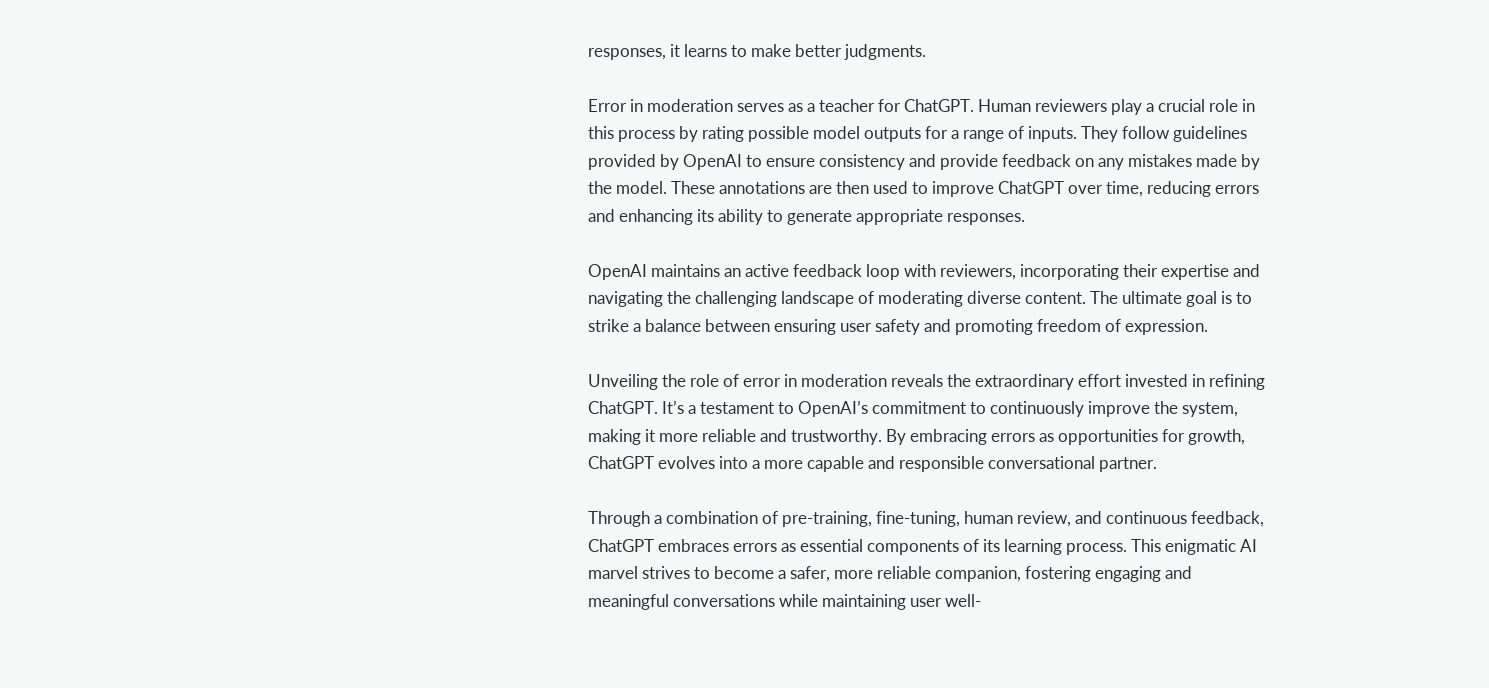responses, it learns to make better judgments.

Error in moderation serves as a teacher for ChatGPT. Human reviewers play a crucial role in this process by rating possible model outputs for a range of inputs. They follow guidelines provided by OpenAI to ensure consistency and provide feedback on any mistakes made by the model. These annotations are then used to improve ChatGPT over time, reducing errors and enhancing its ability to generate appropriate responses.

OpenAI maintains an active feedback loop with reviewers, incorporating their expertise and navigating the challenging landscape of moderating diverse content. The ultimate goal is to strike a balance between ensuring user safety and promoting freedom of expression.

Unveiling the role of error in moderation reveals the extraordinary effort invested in refining ChatGPT. It’s a testament to OpenAI’s commitment to continuously improve the system, making it more reliable and trustworthy. By embracing errors as opportunities for growth, ChatGPT evolves into a more capable and responsible conversational partner.

Through a combination of pre-training, fine-tuning, human review, and continuous feedback, ChatGPT embraces errors as essential components of its learning process. This enigmatic AI marvel strives to become a safer, more reliable companion, fostering engaging and meaningful conversations while maintaining user well-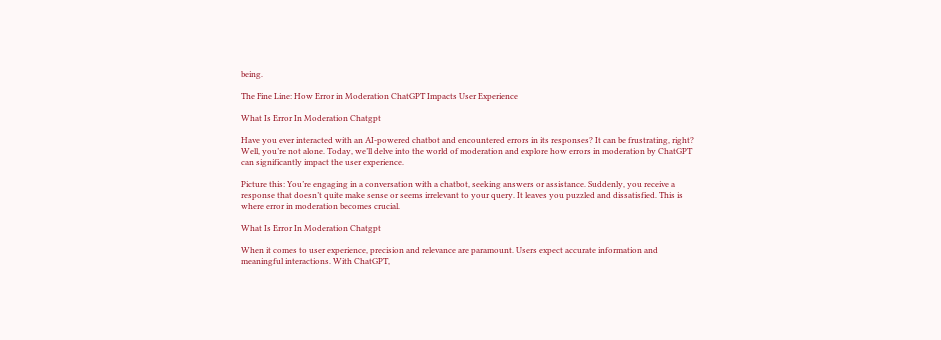being.

The Fine Line: How Error in Moderation ChatGPT Impacts User Experience

What Is Error In Moderation Chatgpt

Have you ever interacted with an AI-powered chatbot and encountered errors in its responses? It can be frustrating, right? Well, you’re not alone. Today, we’ll delve into the world of moderation and explore how errors in moderation by ChatGPT can significantly impact the user experience.

Picture this: You’re engaging in a conversation with a chatbot, seeking answers or assistance. Suddenly, you receive a response that doesn’t quite make sense or seems irrelevant to your query. It leaves you puzzled and dissatisfied. This is where error in moderation becomes crucial.

What Is Error In Moderation Chatgpt

When it comes to user experience, precision and relevance are paramount. Users expect accurate information and meaningful interactions. With ChatGPT,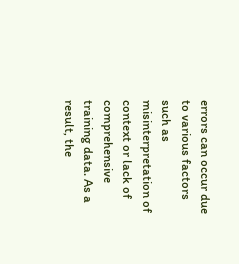errors can occur due to various factors such as misinterpretation of context or lack of comprehensive training data. As a result, the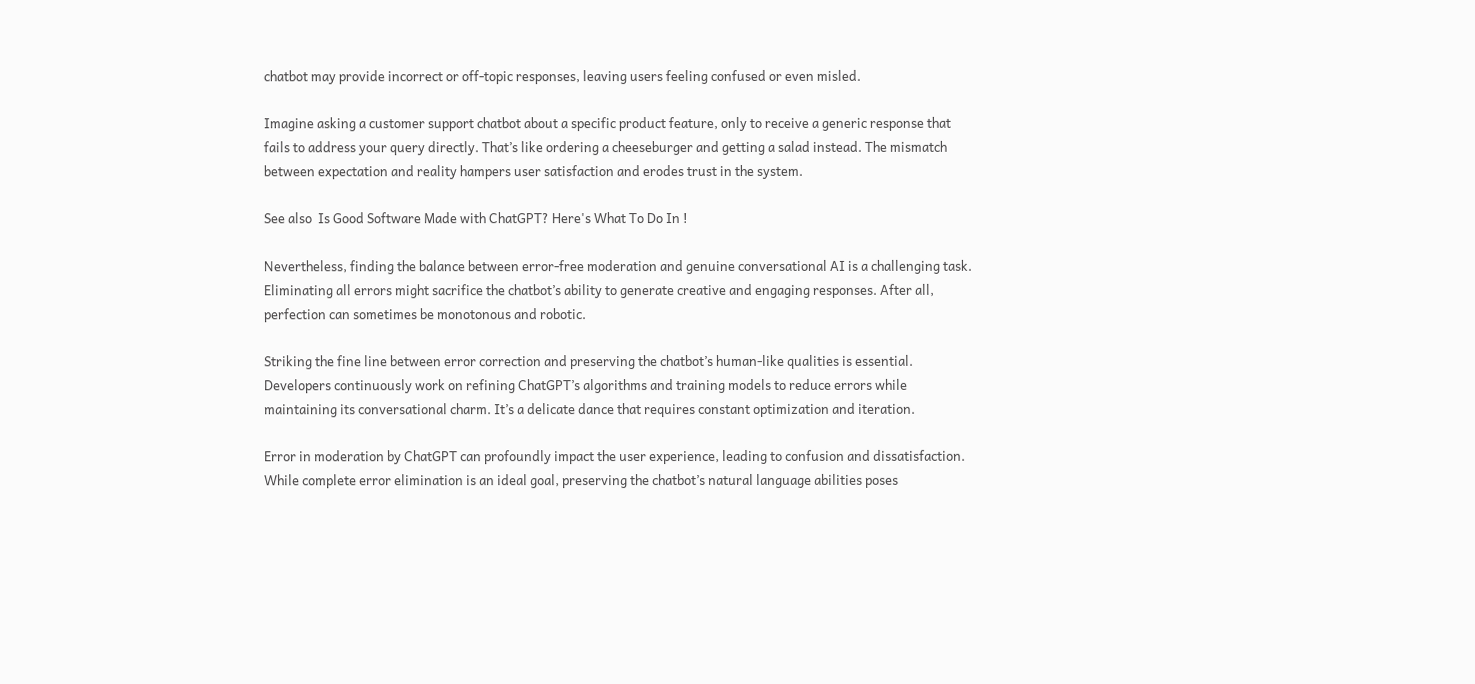chatbot may provide incorrect or off-topic responses, leaving users feeling confused or even misled.

Imagine asking a customer support chatbot about a specific product feature, only to receive a generic response that fails to address your query directly. That’s like ordering a cheeseburger and getting a salad instead. The mismatch between expectation and reality hampers user satisfaction and erodes trust in the system.

See also  Is Good Software Made with ChatGPT? Here's What To Do In !

Nevertheless, finding the balance between error-free moderation and genuine conversational AI is a challenging task. Eliminating all errors might sacrifice the chatbot’s ability to generate creative and engaging responses. After all, perfection can sometimes be monotonous and robotic.

Striking the fine line between error correction and preserving the chatbot’s human-like qualities is essential. Developers continuously work on refining ChatGPT’s algorithms and training models to reduce errors while maintaining its conversational charm. It’s a delicate dance that requires constant optimization and iteration.

Error in moderation by ChatGPT can profoundly impact the user experience, leading to confusion and dissatisfaction. While complete error elimination is an ideal goal, preserving the chatbot’s natural language abilities poses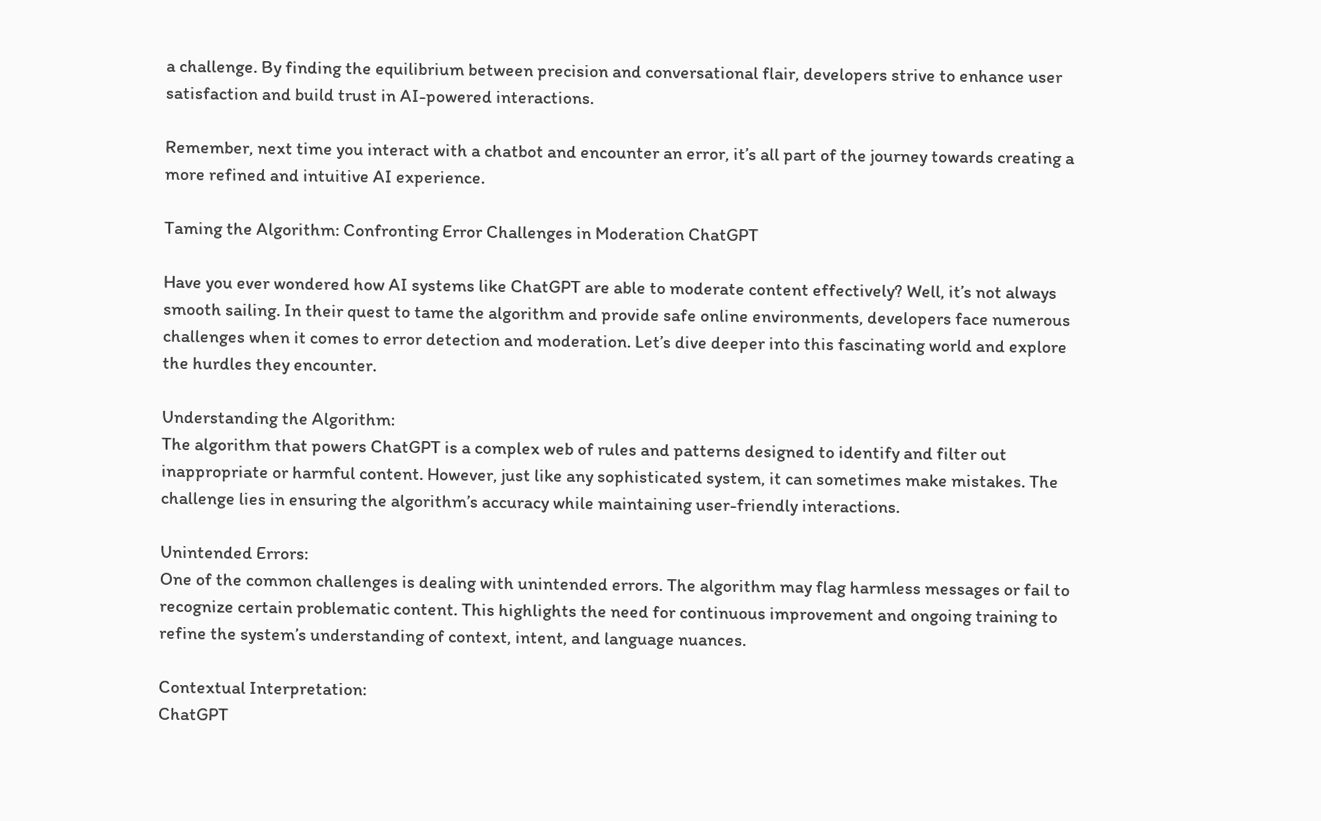a challenge. By finding the equilibrium between precision and conversational flair, developers strive to enhance user satisfaction and build trust in AI-powered interactions.

Remember, next time you interact with a chatbot and encounter an error, it’s all part of the journey towards creating a more refined and intuitive AI experience.

Taming the Algorithm: Confronting Error Challenges in Moderation ChatGPT

Have you ever wondered how AI systems like ChatGPT are able to moderate content effectively? Well, it’s not always smooth sailing. In their quest to tame the algorithm and provide safe online environments, developers face numerous challenges when it comes to error detection and moderation. Let’s dive deeper into this fascinating world and explore the hurdles they encounter.

Understanding the Algorithm:
The algorithm that powers ChatGPT is a complex web of rules and patterns designed to identify and filter out inappropriate or harmful content. However, just like any sophisticated system, it can sometimes make mistakes. The challenge lies in ensuring the algorithm’s accuracy while maintaining user-friendly interactions.

Unintended Errors:
One of the common challenges is dealing with unintended errors. The algorithm may flag harmless messages or fail to recognize certain problematic content. This highlights the need for continuous improvement and ongoing training to refine the system’s understanding of context, intent, and language nuances.

Contextual Interpretation:
ChatGPT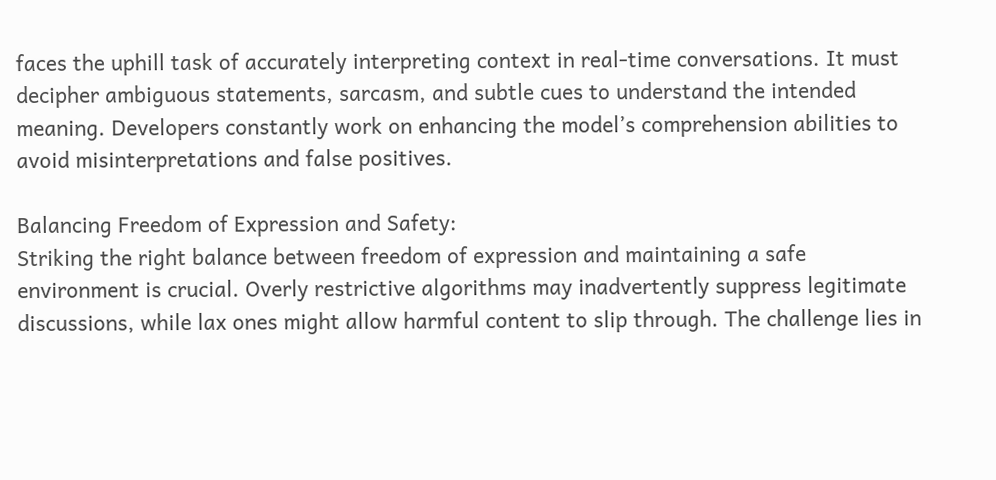faces the uphill task of accurately interpreting context in real-time conversations. It must decipher ambiguous statements, sarcasm, and subtle cues to understand the intended meaning. Developers constantly work on enhancing the model’s comprehension abilities to avoid misinterpretations and false positives.

Balancing Freedom of Expression and Safety:
Striking the right balance between freedom of expression and maintaining a safe environment is crucial. Overly restrictive algorithms may inadvertently suppress legitimate discussions, while lax ones might allow harmful content to slip through. The challenge lies in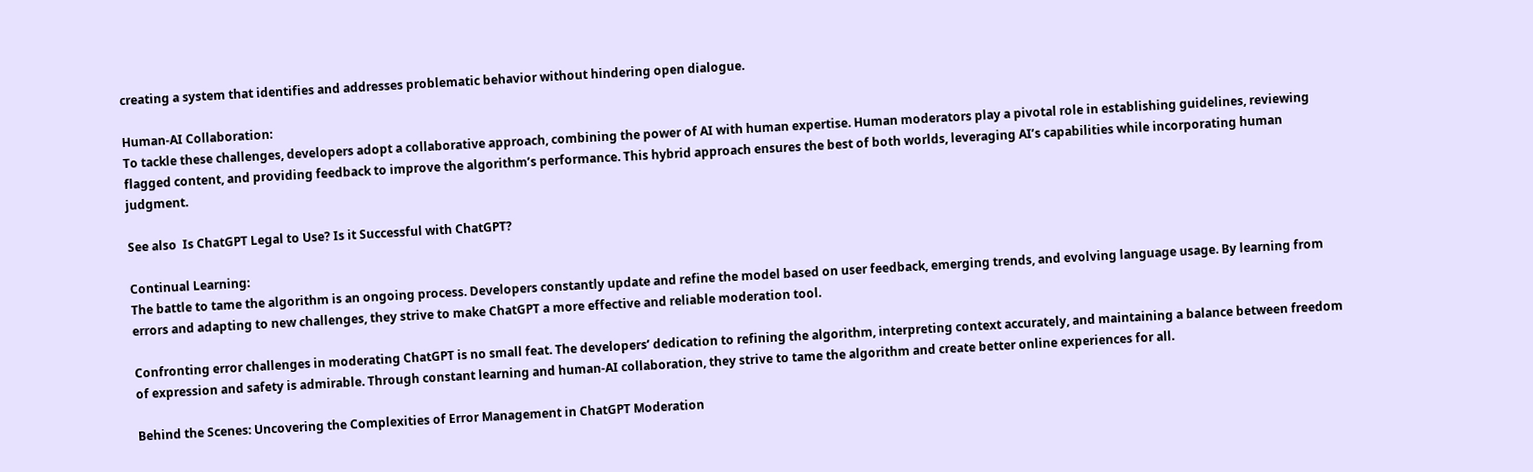creating a system that identifies and addresses problematic behavior without hindering open dialogue.

Human-AI Collaboration:
To tackle these challenges, developers adopt a collaborative approach, combining the power of AI with human expertise. Human moderators play a pivotal role in establishing guidelines, reviewing flagged content, and providing feedback to improve the algorithm’s performance. This hybrid approach ensures the best of both worlds, leveraging AI’s capabilities while incorporating human judgment.

See also  Is ChatGPT Legal to Use? Is it Successful with ChatGPT?

Continual Learning:
The battle to tame the algorithm is an ongoing process. Developers constantly update and refine the model based on user feedback, emerging trends, and evolving language usage. By learning from errors and adapting to new challenges, they strive to make ChatGPT a more effective and reliable moderation tool.

Confronting error challenges in moderating ChatGPT is no small feat. The developers’ dedication to refining the algorithm, interpreting context accurately, and maintaining a balance between freedom of expression and safety is admirable. Through constant learning and human-AI collaboration, they strive to tame the algorithm and create better online experiences for all.

Behind the Scenes: Uncovering the Complexities of Error Management in ChatGPT Moderation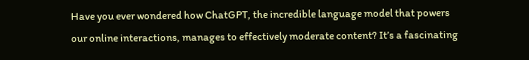Have you ever wondered how ChatGPT, the incredible language model that powers our online interactions, manages to effectively moderate content? It’s a fascinating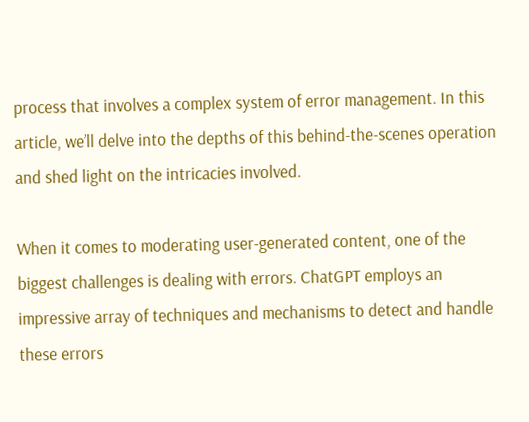process that involves a complex system of error management. In this article, we’ll delve into the depths of this behind-the-scenes operation and shed light on the intricacies involved.

When it comes to moderating user-generated content, one of the biggest challenges is dealing with errors. ChatGPT employs an impressive array of techniques and mechanisms to detect and handle these errors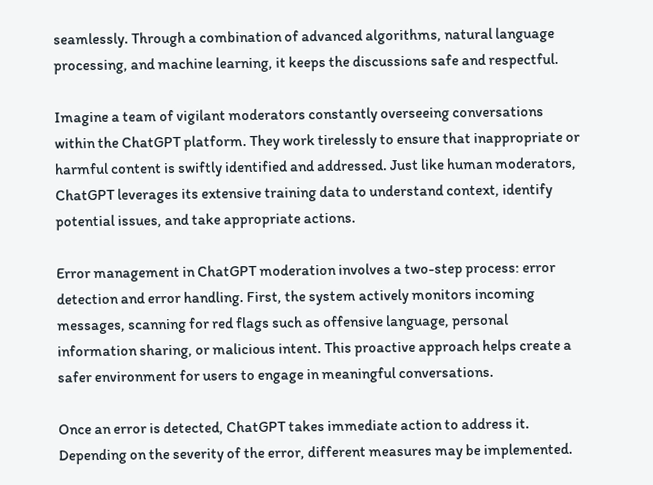seamlessly. Through a combination of advanced algorithms, natural language processing, and machine learning, it keeps the discussions safe and respectful.

Imagine a team of vigilant moderators constantly overseeing conversations within the ChatGPT platform. They work tirelessly to ensure that inappropriate or harmful content is swiftly identified and addressed. Just like human moderators, ChatGPT leverages its extensive training data to understand context, identify potential issues, and take appropriate actions.

Error management in ChatGPT moderation involves a two-step process: error detection and error handling. First, the system actively monitors incoming messages, scanning for red flags such as offensive language, personal information sharing, or malicious intent. This proactive approach helps create a safer environment for users to engage in meaningful conversations.

Once an error is detected, ChatGPT takes immediate action to address it. Depending on the severity of the error, different measures may be implemented.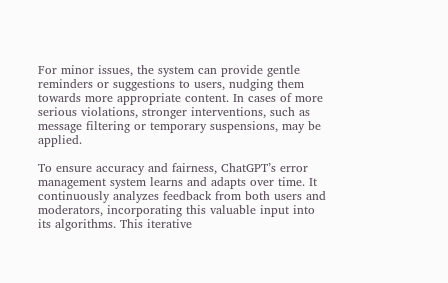For minor issues, the system can provide gentle reminders or suggestions to users, nudging them towards more appropriate content. In cases of more serious violations, stronger interventions, such as message filtering or temporary suspensions, may be applied.

To ensure accuracy and fairness, ChatGPT’s error management system learns and adapts over time. It continuously analyzes feedback from both users and moderators, incorporating this valuable input into its algorithms. This iterative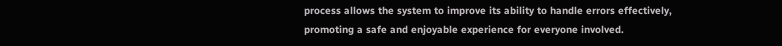process allows the system to improve its ability to handle errors effectively, promoting a safe and enjoyable experience for everyone involved.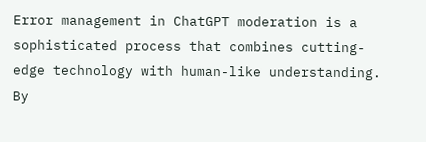Error management in ChatGPT moderation is a sophisticated process that combines cutting-edge technology with human-like understanding. By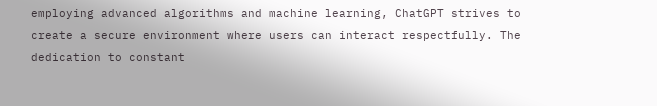employing advanced algorithms and machine learning, ChatGPT strives to create a secure environment where users can interact respectfully. The dedication to constant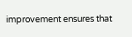improvement ensures that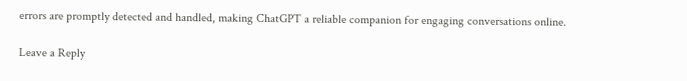errors are promptly detected and handled, making ChatGPT a reliable companion for engaging conversations online.

Leave a Reply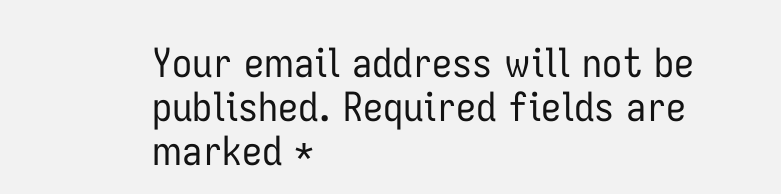Your email address will not be published. Required fields are marked *